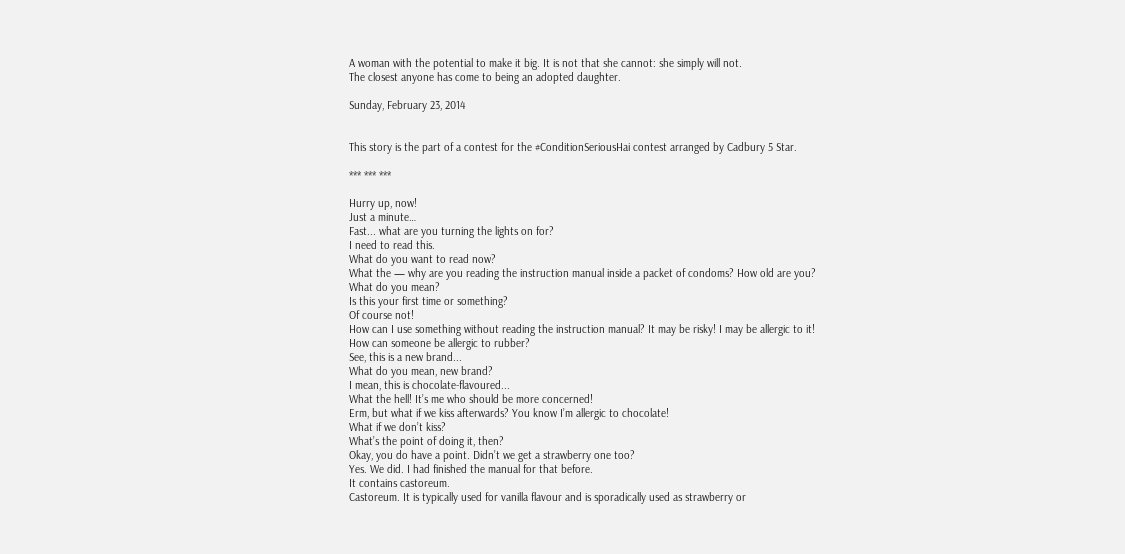A woman with the potential to make it big. It is not that she cannot: she simply will not.
The closest anyone has come to being an adopted daughter.

Sunday, February 23, 2014


This story is the part of a contest for the #ConditionSeriousHai contest arranged by Cadbury 5 Star.

*** *** ***

Hurry up, now!
Just a minute…
Fast... what are you turning the lights on for?
I need to read this.
What do you want to read now?
What the — why are you reading the instruction manual inside a packet of condoms? How old are you?
What do you mean?
Is this your first time or something?
Of course not!
How can I use something without reading the instruction manual? It may be risky! I may be allergic to it!
How can someone be allergic to rubber?
See, this is a new brand...
What do you mean, new brand?
I mean, this is chocolate-flavoured...
What the hell! It’s me who should be more concerned!
Erm, but what if we kiss afterwards? You know I’m allergic to chocolate!
What if we don’t kiss?
What’s the point of doing it, then?
Okay, you do have a point. Didn’t we get a strawberry one too?
Yes. We did. I had finished the manual for that before.
It contains castoreum.
Castoreum. It is typically used for vanilla flavour and is sporadically used as strawberry or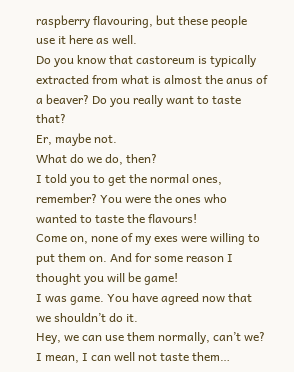raspberry flavouring, but these people use it here as well.
Do you know that castoreum is typically extracted from what is almost the anus of a beaver? Do you really want to taste that?
Er, maybe not.
What do we do, then?
I told you to get the normal ones, remember? You were the ones who wanted to taste the flavours!
Come on, none of my exes were willing to put them on. And for some reason I thought you will be game!
I was game. You have agreed now that we shouldn’t do it.
Hey, we can use them normally, can’t we? I mean, I can well not taste them…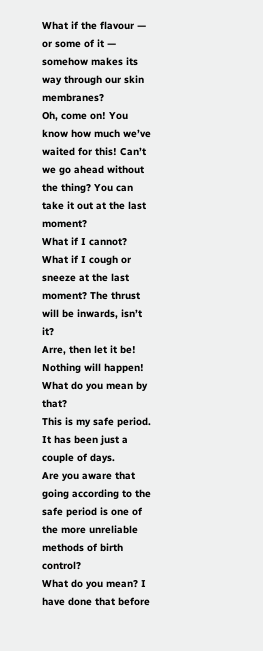What if the flavour — or some of it — somehow makes its way through our skin membranes?
Oh, come on! You know how much we’ve waited for this! Can’t we go ahead without the thing? You can take it out at the last moment?
What if I cannot? What if I cough or sneeze at the last moment? The thrust will be inwards, isn’t it?
Arre, then let it be! Nothing will happen!
What do you mean by that?
This is my safe period. It has been just a couple of days.
Are you aware that going according to the safe period is one of the more unreliable methods of birth control?
What do you mean? I have done that before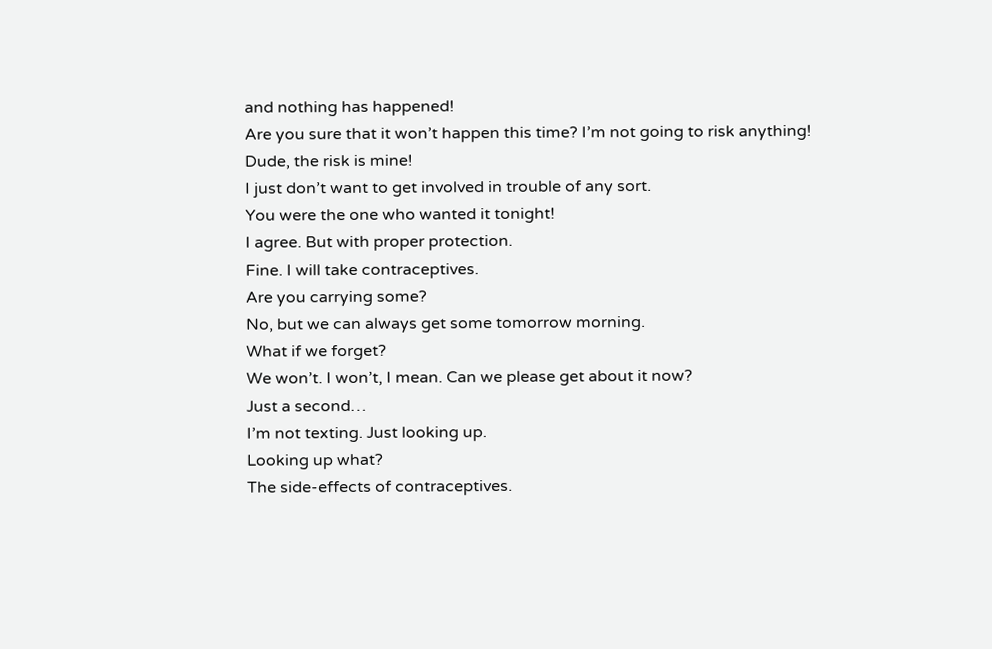and nothing has happened!
Are you sure that it won’t happen this time? I’m not going to risk anything!
Dude, the risk is mine!
I just don’t want to get involved in trouble of any sort.
You were the one who wanted it tonight!
I agree. But with proper protection.
Fine. I will take contraceptives.
Are you carrying some?
No, but we can always get some tomorrow morning.
What if we forget?
We won’t. I won’t, I mean. Can we please get about it now?
Just a second…
I’m not texting. Just looking up.
Looking up what?
The side-effects of contraceptives.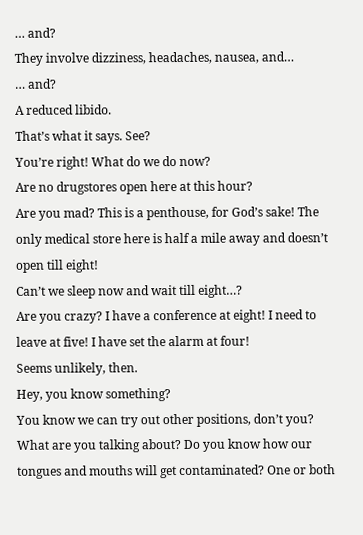… and?
They involve dizziness, headaches, nausea, and…
… and?
A reduced libido.
That’s what it says. See?
You’re right! What do we do now?
Are no drugstores open here at this hour?
Are you mad? This is a penthouse, for God’s sake! The only medical store here is half a mile away and doesn’t open till eight!
Can’t we sleep now and wait till eight…?
Are you crazy? I have a conference at eight! I need to leave at five! I have set the alarm at four!
Seems unlikely, then.
Hey, you know something?
You know we can try out other positions, don’t you?
What are you talking about? Do you know how our tongues and mouths will get contaminated? One or both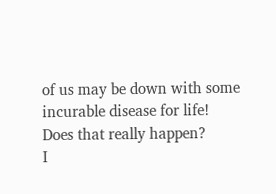of us may be down with some incurable disease for life!
Does that really happen?
I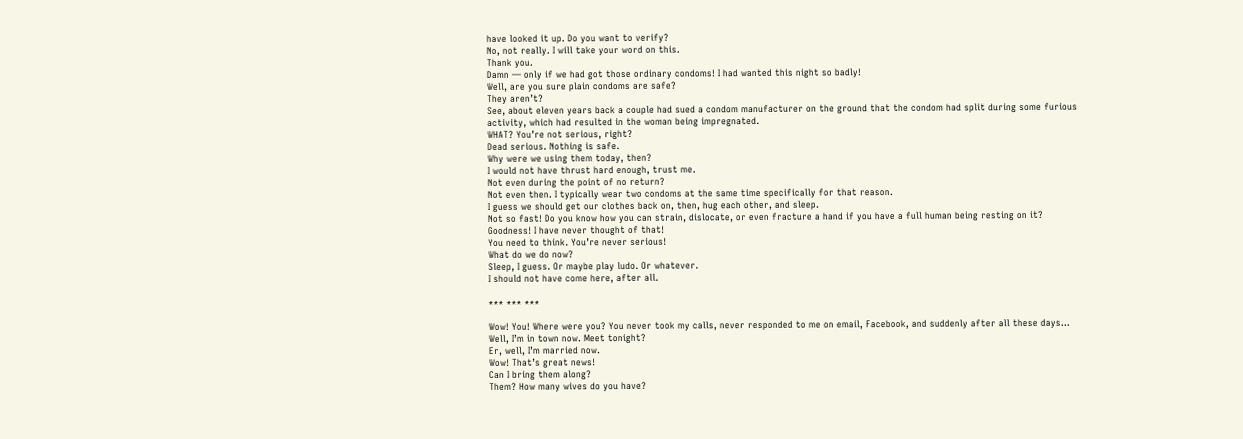have looked it up. Do you want to verify?
No, not really. I will take your word on this.
Thank you.
Damn — only if we had got those ordinary condoms! I had wanted this night so badly!
Well, are you sure plain condoms are safe?
They aren’t?
See, about eleven years back a couple had sued a condom manufacturer on the ground that the condom had split during some furious activity, which had resulted in the woman being impregnated.
WHAT? You’re not serious, right?
Dead serious. Nothing is safe.
Why were we using them today, then?
I would not have thrust hard enough, trust me.
Not even during the point of no return?
Not even then. I typically wear two condoms at the same time specifically for that reason.
I guess we should get our clothes back on, then, hug each other, and sleep.
Not so fast! Do you know how you can strain, dislocate, or even fracture a hand if you have a full human being resting on it?
Goodness! I have never thought of that!
You need to think. You’re never serious!
What do we do now?
Sleep, I guess. Or maybe play ludo. Or whatever.
I should not have come here, after all.

*** *** ***

Wow! You! Where were you? You never took my calls, never responded to me on email, Facebook, and suddenly after all these days…
Well, I’m in town now. Meet tonight?
Er, well, I’m married now.
Wow! That’s great news!
Can I bring them along?
Them? How many wives do you have?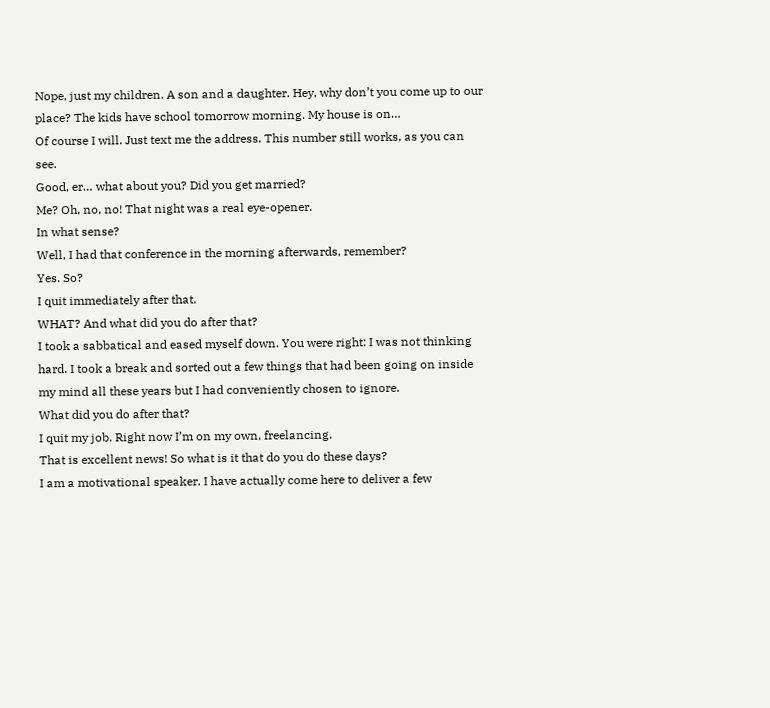Nope, just my children. A son and a daughter. Hey, why don’t you come up to our place? The kids have school tomorrow morning. My house is on…
Of course I will. Just text me the address. This number still works, as you can see.
Good, er… what about you? Did you get married?
Me? Oh, no, no! That night was a real eye-opener.
In what sense?
Well, I had that conference in the morning afterwards, remember?
Yes. So?
I quit immediately after that.
WHAT? And what did you do after that?
I took a sabbatical and eased myself down. You were right: I was not thinking hard. I took a break and sorted out a few things that had been going on inside my mind all these years but I had conveniently chosen to ignore.
What did you do after that?
I quit my job. Right now I’m on my own, freelancing.
That is excellent news! So what is it that do you do these days?
I am a motivational speaker. I have actually come here to deliver a few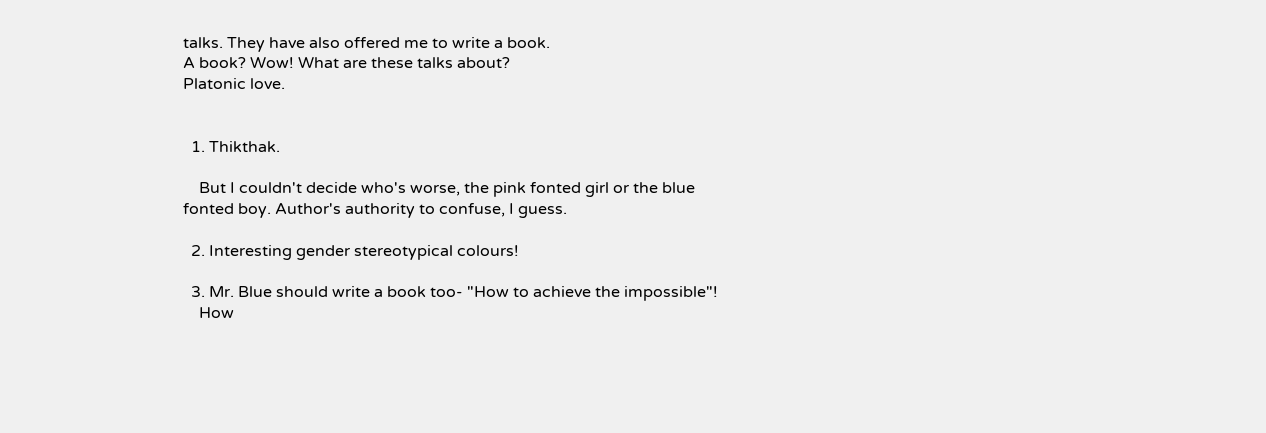talks. They have also offered me to write a book.
A book? Wow! What are these talks about?
Platonic love.


  1. Thikthak.

    But I couldn't decide who's worse, the pink fonted girl or the blue fonted boy. Author's authority to confuse, I guess.

  2. Interesting gender stereotypical colours!

  3. Mr. Blue should write a book too- "How to achieve the impossible"!
    How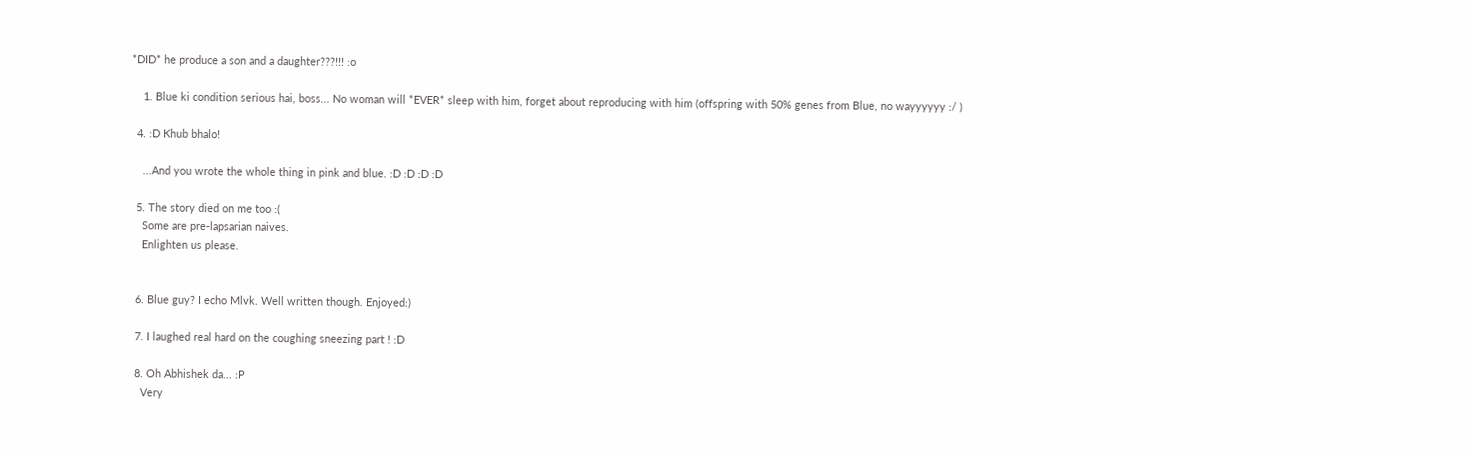*DID* he produce a son and a daughter???!!! :o

    1. Blue ki condition serious hai, boss... No woman will *EVER* sleep with him, forget about reproducing with him (offspring with 50% genes from Blue, no wayyyyyy :/ )

  4. :D Khub bhalo!

    ...And you wrote the whole thing in pink and blue. :D :D :D :D

  5. The story died on me too :(
    Some are pre-lapsarian naives.
    Enlighten us please.


  6. Blue guy? I echo Mlvk. Well written though. Enjoyed:)

  7. I laughed real hard on the coughing sneezing part ! :D

  8. Oh Abhishek da... :P
    Very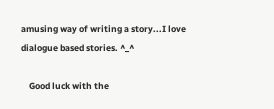amusing way of writing a story...I love dialogue based stories. ^_^

    Good luck with the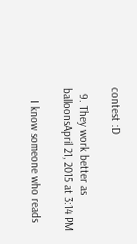contest :D

  9. They work better as balloonsApril 21, 2015 at 3:14 PM

    I know someone who reads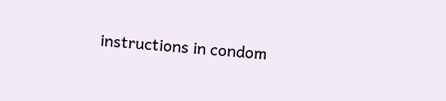instructions in condom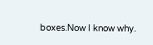boxes.Now I know why.